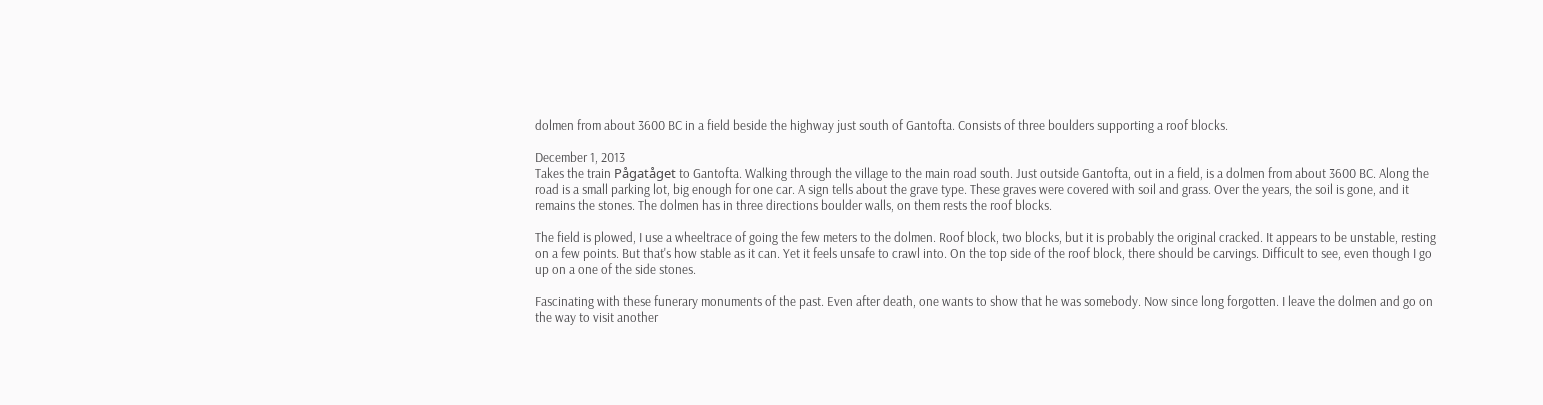dolmen from about 3600 BC in a field beside the highway just south of Gantofta. Consists of three boulders supporting a roof blocks.

December 1, 2013
Takes the train Pågatåget to Gantofta. Walking through the village to the main road south. Just outside Gantofta, out in a field, is a dolmen from about 3600 BC. Along the road is a small parking lot, big enough for one car. A sign tells about the grave type. These graves were covered with soil and grass. Over the years, the soil is gone, and it remains the stones. The dolmen has in three directions boulder walls, on them rests the roof blocks.

The field is plowed, I use a wheeltrace of going the few meters to the dolmen. Roof block, two blocks, but it is probably the original cracked. It appears to be unstable, resting on a few points. But that's how stable as it can. Yet it feels unsafe to crawl into. On the top side of the roof block, there should be carvings. Difficult to see, even though I go up on a one of the side stones.

Fascinating with these funerary monuments of the past. Even after death, one wants to show that he was somebody. Now since long forgotten. I leave the dolmen and go on the way to visit another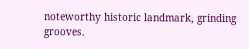noteworthy historic landmark, grinding grooves.